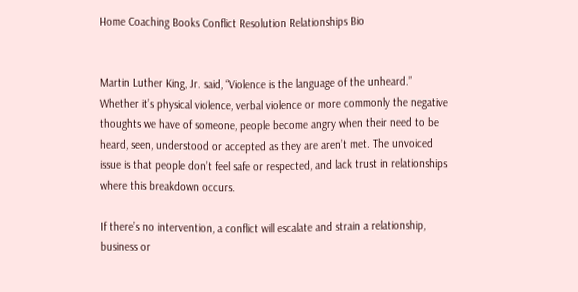Home Coaching Books Conflict Resolution Relationships Bio


Martin Luther King, Jr. said, “Violence is the language of the unheard.” Whether it’s physical violence, verbal violence or more commonly the negative thoughts we have of someone, people become angry when their need to be heard, seen, understood or accepted as they are aren’t met. The unvoiced issue is that people don’t feel safe or respected, and lack trust in relationships where this breakdown occurs.

If there’s no intervention, a conflict will escalate and strain a relationship, business or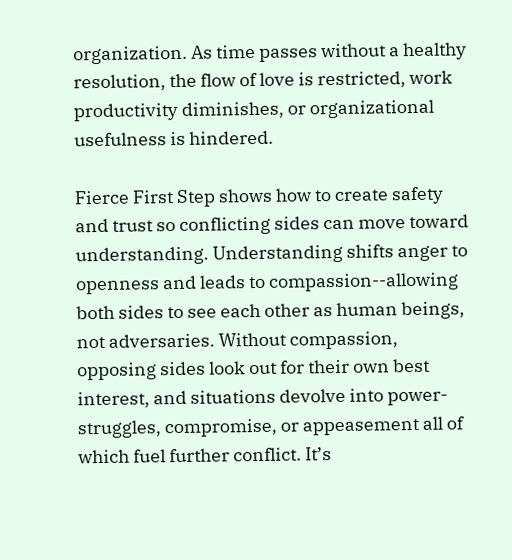organization. As time passes without a healthy resolution, the flow of love is restricted, work productivity diminishes, or organizational usefulness is hindered.

Fierce First Step shows how to create safety and trust so conflicting sides can move toward understanding. Understanding shifts anger to openness and leads to compassion--allowing both sides to see each other as human beings, not adversaries. Without compassion, opposing sides look out for their own best interest, and situations devolve into power-struggles, compromise, or appeasement all of which fuel further conflict. It’s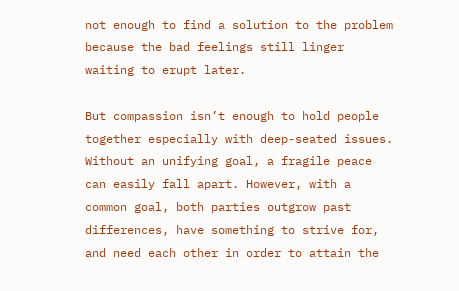not enough to find a solution to the problem because the bad feelings still linger waiting to erupt later.

But compassion isn’t enough to hold people together especially with deep-seated issues. Without an unifying goal, a fragile peace can easily fall apart. However, with a common goal, both parties outgrow past differences, have something to strive for, and need each other in order to attain the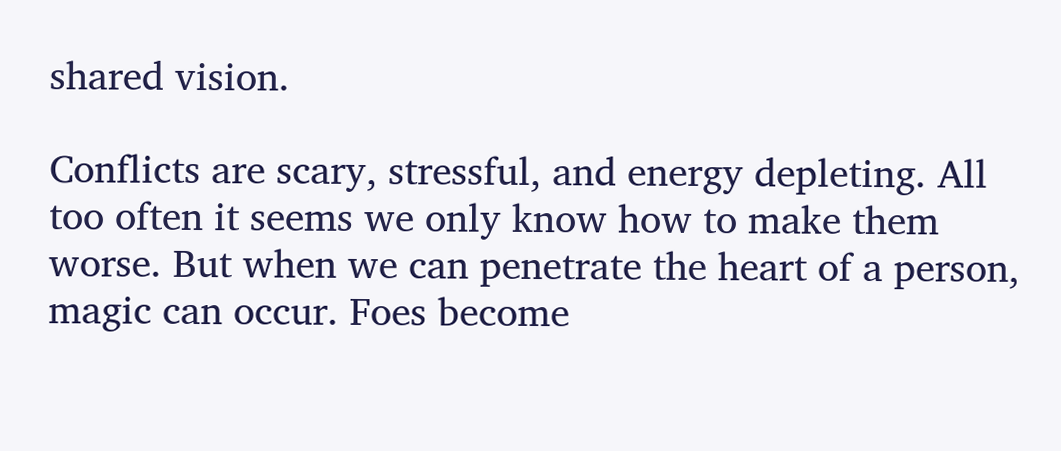shared vision.

Conflicts are scary, stressful, and energy depleting. All too often it seems we only know how to make them worse. But when we can penetrate the heart of a person, magic can occur. Foes become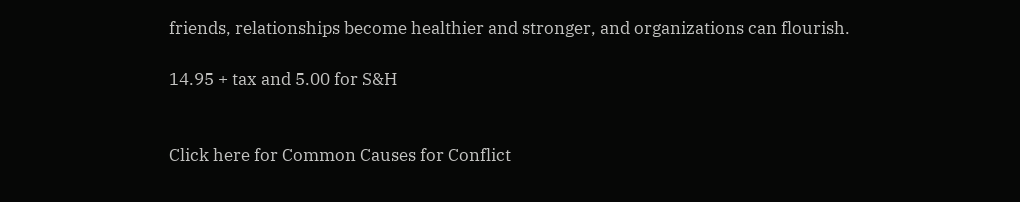friends, relationships become healthier and stronger, and organizations can flourish.

14.95 + tax and 5.00 for S&H


Click here for Common Causes for Conflict